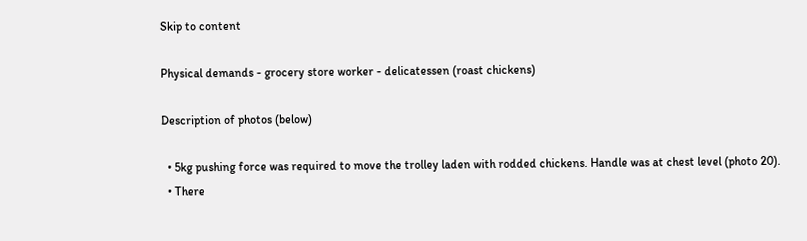Skip to content

Physical demands - grocery store worker - delicatessen (roast chickens)

Description of photos (below)

  • 5kg pushing force was required to move the trolley laden with rodded chickens. Handle was at chest level (photo 20).
  • There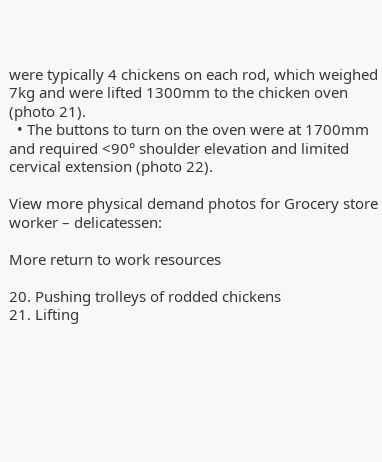were typically 4 chickens on each rod, which weighed 7kg and were lifted 1300mm to the chicken oven (photo 21).
  • The buttons to turn on the oven were at 1700mm and required <90° shoulder elevation and limited cervical extension (photo 22).

View more physical demand photos for Grocery store worker – delicatessen:

More return to work resources

20. Pushing trolleys of rodded chickens
21. Lifting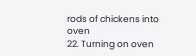rods of chickens into oven
22. Turning on oven